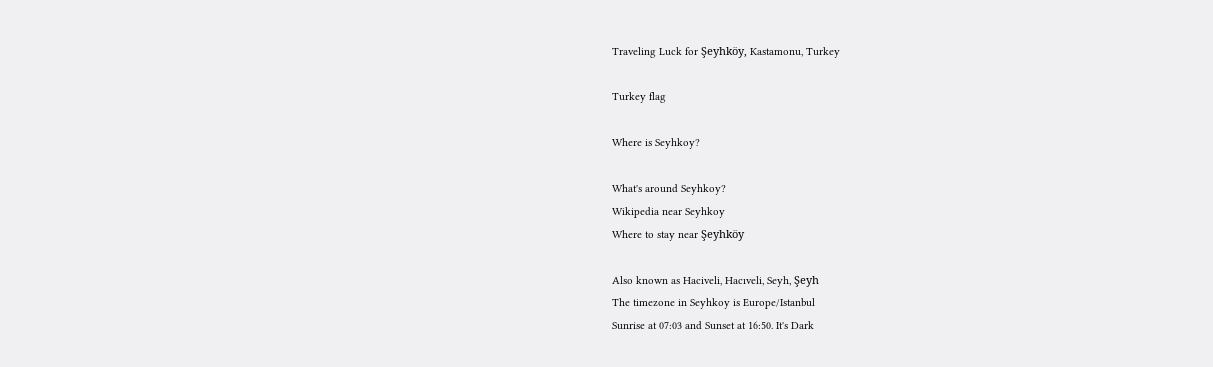Traveling Luck for Şeyhköy, Kastamonu, Turkey

Turkey flag

Where is Seyhkoy?

What's around Seyhkoy?
Wikipedia near Seyhkoy
Where to stay near Şeyhköy

Also known as Haciveli, Hacıveli, Seyh, Şeyh
The timezone in Seyhkoy is Europe/Istanbul
Sunrise at 07:03 and Sunset at 16:50. It's Dark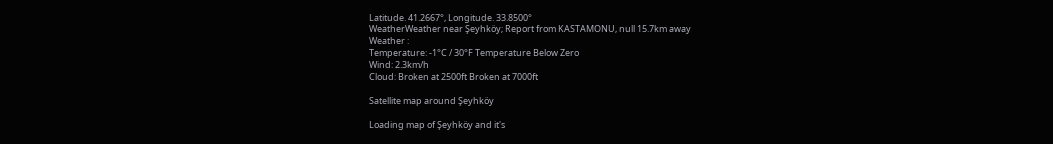Latitude. 41.2667°, Longitude. 33.8500°
WeatherWeather near Şeyhköy; Report from KASTAMONU, null 15.7km away
Weather :
Temperature: -1°C / 30°F Temperature Below Zero
Wind: 2.3km/h
Cloud: Broken at 2500ft Broken at 7000ft

Satellite map around Şeyhköy

Loading map of Şeyhköy and it's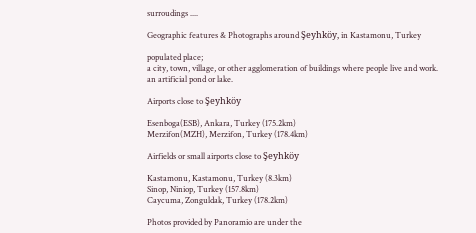surroudings ....

Geographic features & Photographs around Şeyhköy, in Kastamonu, Turkey

populated place;
a city, town, village, or other agglomeration of buildings where people live and work.
an artificial pond or lake.

Airports close to Şeyhköy

Esenboga(ESB), Ankara, Turkey (175.2km)
Merzifon(MZH), Merzifon, Turkey (178.4km)

Airfields or small airports close to Şeyhköy

Kastamonu, Kastamonu, Turkey (8.3km)
Sinop, Niniop, Turkey (157.8km)
Caycuma, Zonguldak, Turkey (178.2km)

Photos provided by Panoramio are under the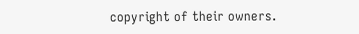copyright of their owners.